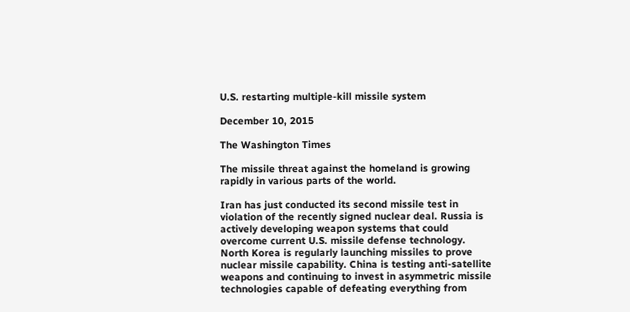U.S. restarting multiple-kill missile system

December 10, 2015

The Washington Times

The missile threat against the homeland is growing rapidly in various parts of the world.

Iran has just conducted its second missile test in violation of the recently signed nuclear deal. Russia is actively developing weapon systems that could overcome current U.S. missile defense technology. North Korea is regularly launching missiles to prove nuclear missile capability. China is testing anti-satellite weapons and continuing to invest in asymmetric missile technologies capable of defeating everything from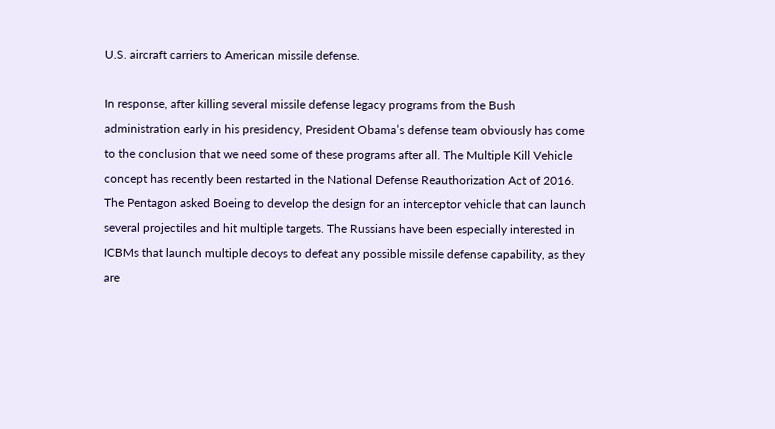U.S. aircraft carriers to American missile defense.

In response, after killing several missile defense legacy programs from the Bush administration early in his presidency, President Obama’s defense team obviously has come to the conclusion that we need some of these programs after all. The Multiple Kill Vehicle concept has recently been restarted in the National Defense Reauthorization Act of 2016. The Pentagon asked Boeing to develop the design for an interceptor vehicle that can launch several projectiles and hit multiple targets. The Russians have been especially interested in ICBMs that launch multiple decoys to defeat any possible missile defense capability, as they are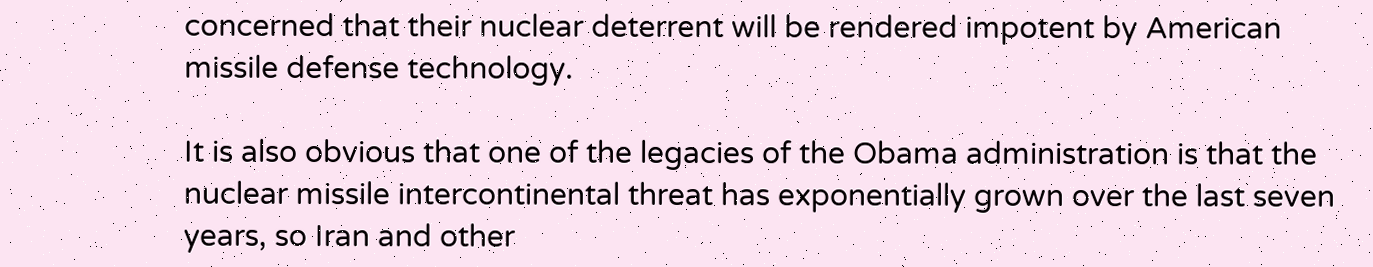concerned that their nuclear deterrent will be rendered impotent by American missile defense technology.

It is also obvious that one of the legacies of the Obama administration is that the nuclear missile intercontinental threat has exponentially grown over the last seven years, so Iran and other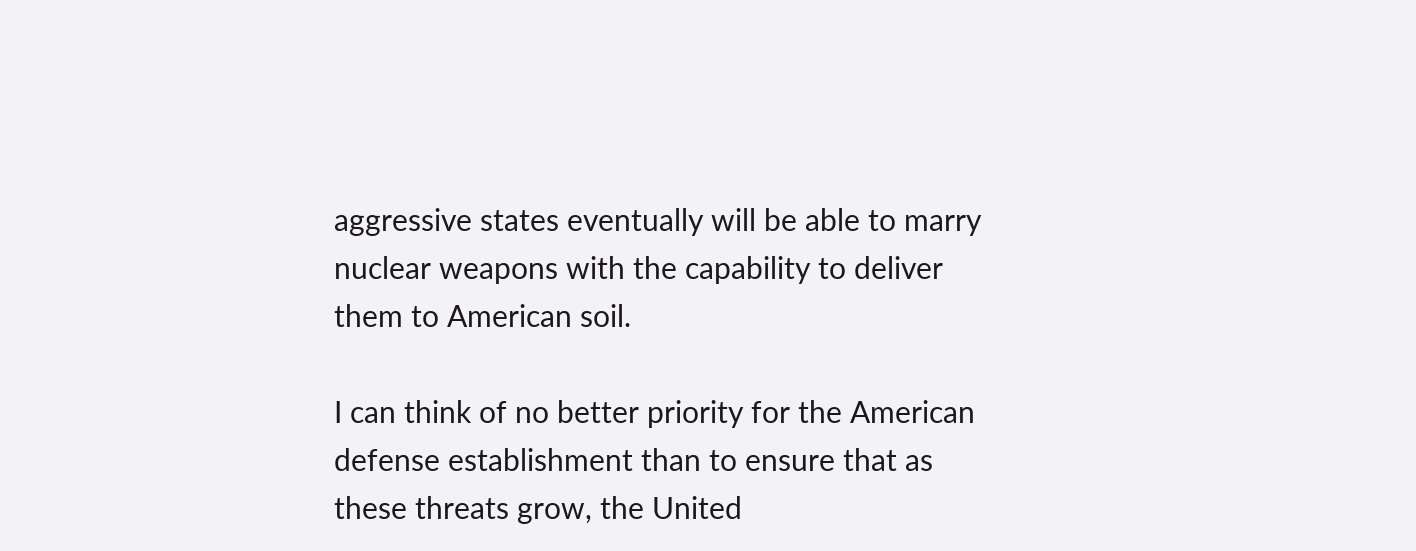aggressive states eventually will be able to marry nuclear weapons with the capability to deliver them to American soil.

I can think of no better priority for the American defense establishment than to ensure that as these threats grow, the United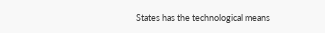States has the technological means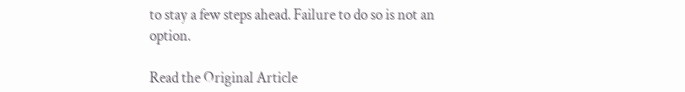to stay a few steps ahead. Failure to do so is not an option.

Read the Original Article